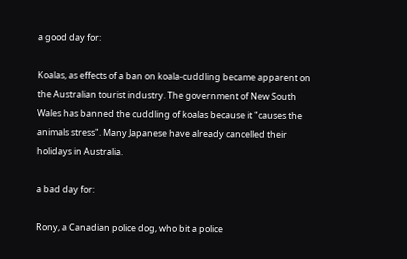a good day for:

Koalas, as effects of a ban on koala-cuddling became apparent on the Australian tourist industry. The government of New South Wales has banned the cuddling of koalas because it "causes the animals stress". Many Japanese have already cancelled their holidays in Australia.

a bad day for:

Rony, a Canadian police dog, who bit a police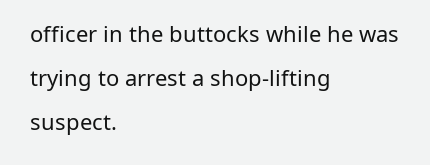officer in the buttocks while he was trying to arrest a shop-lifting suspect.